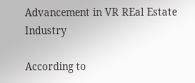Advancement in VR REal Estate Industry

According to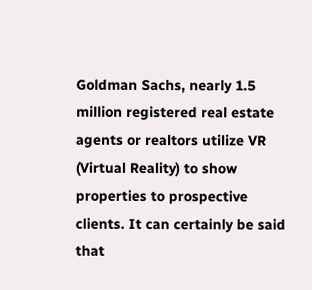Goldman Sachs, nearly 1.5 million registered real estate agents or realtors utilize VR (Virtual Reality) to show properties to prospective clients. It can certainly be said that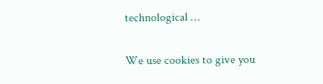technological …

We use cookies to give you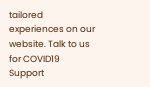tailored experiences on our website. Talk to us for COVID19 Support